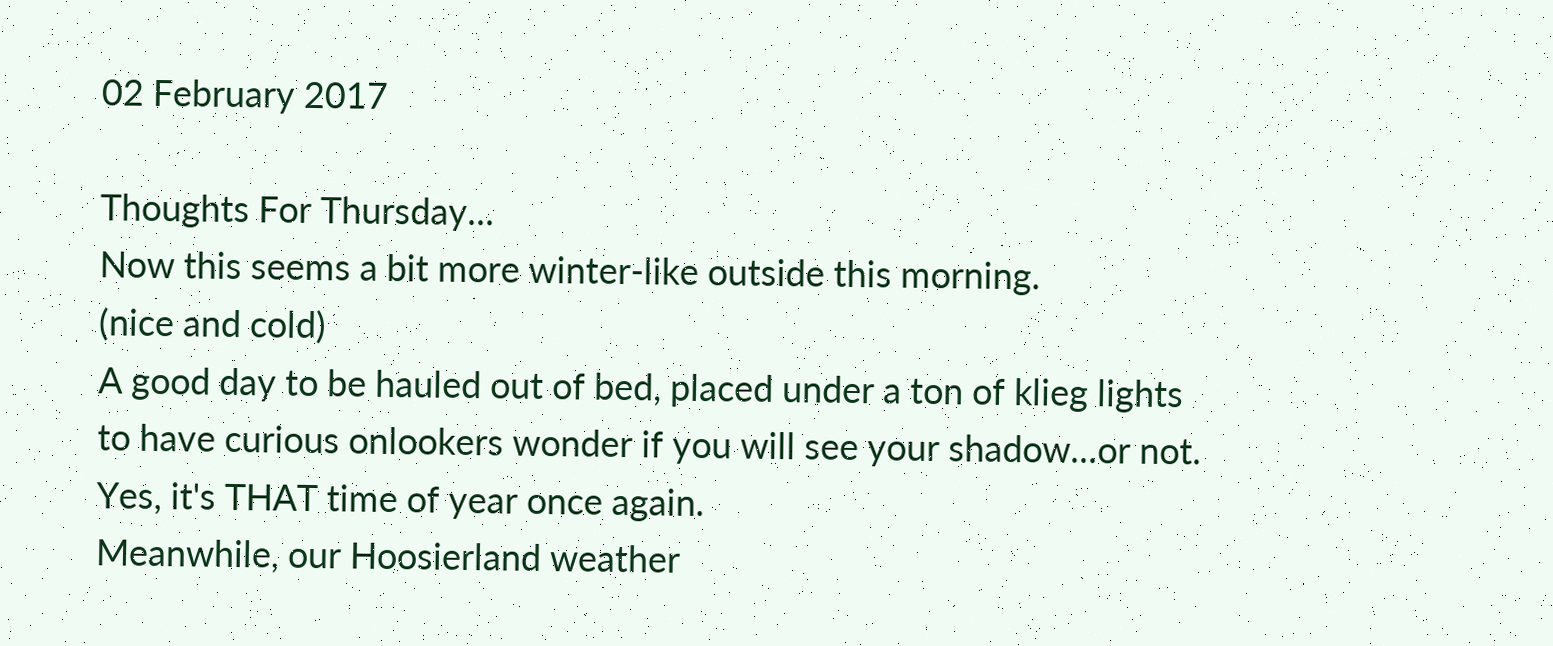02 February 2017

Thoughts For Thursday...
Now this seems a bit more winter-like outside this morning.
(nice and cold)
A good day to be hauled out of bed, placed under a ton of klieg lights to have curious onlookers wonder if you will see your shadow...or not.
Yes, it's THAT time of year once again.
Meanwhile, our Hoosierland weather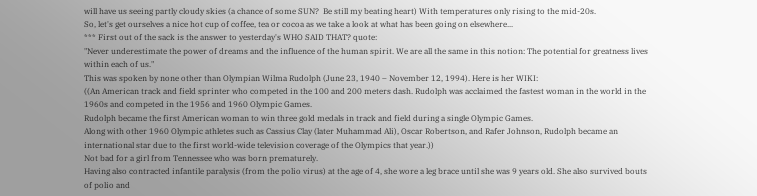will have us seeing partly cloudy skies (a chance of some SUN?  Be still my beating heart) With temperatures only rising to the mid-20s.
So, let's get ourselves a nice hot cup of coffee, tea or cocoa as we take a look at what has been going on elsewhere...
*** First out of the sack is the answer to yesterday's WHO SAID THAT? quote:
"Never underestimate the power of dreams and the influence of the human spirit. We are all the same in this notion: The potential for greatness lives within each of us."
This was spoken by none other than Olympian Wilma Rudolph (June 23, 1940 – November 12, 1994). Here is her WIKI:
((An American track and field sprinter who competed in the 100 and 200 meters dash. Rudolph was acclaimed the fastest woman in the world in the 1960s and competed in the 1956 and 1960 Olympic Games.
Rudolph became the first American woman to win three gold medals in track and field during a single Olympic Games.
Along with other 1960 Olympic athletes such as Cassius Clay (later Muhammad Ali), Oscar Robertson, and Rafer Johnson, Rudolph became an international star due to the first world-wide television coverage of the Olympics that year.))
Not bad for a girl from Tennessee who was born prematurely.
Having also contracted infantile paralysis (from the polio virus) at the age of 4, she wore a leg brace until she was 9 years old. She also survived bouts of polio and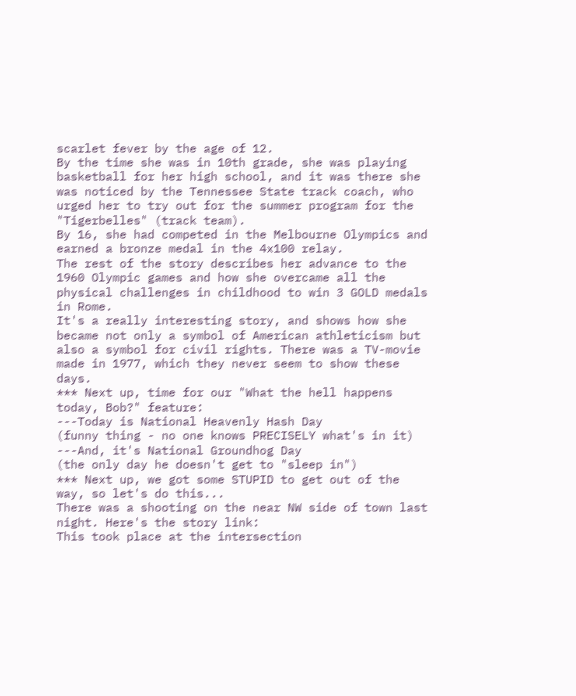scarlet fever by the age of 12.
By the time she was in 10th grade, she was playing basketball for her high school, and it was there she was noticed by the Tennessee State track coach, who urged her to try out for the summer program for the "Tigerbelles" (track team).
By 16, she had competed in the Melbourne Olympics and earned a bronze medal in the 4x100 relay.
The rest of the story describes her advance to the 1960 Olympic games and how she overcame all the physical challenges in childhood to win 3 GOLD medals in Rome.
It's a really interesting story, and shows how she became not only a symbol of American athleticism but also a symbol for civil rights. There was a TV-movie made in 1977, which they never seem to show these days.
*** Next up, time for our "What the hell happens today, Bob?" feature:
---Today is National Heavenly Hash Day
(funny thing - no one knows PRECISELY what's in it)
---And, it's National Groundhog Day
(the only day he doesn't get to "sleep in")
*** Next up, we got some STUPID to get out of the way, so let's do this...
There was a shooting on the near NW side of town last night. Here's the story link:
This took place at the intersection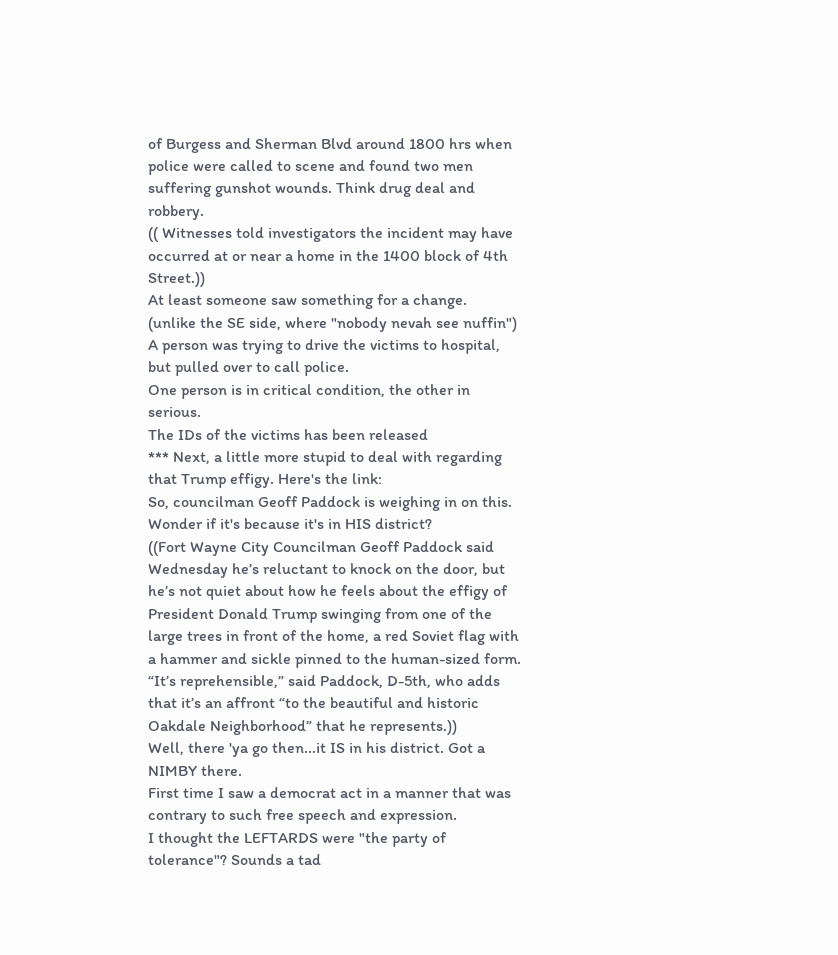of Burgess and Sherman Blvd around 1800 hrs when police were called to scene and found two men suffering gunshot wounds. Think drug deal and robbery.
(( Witnesses told investigators the incident may have occurred at or near a home in the 1400 block of 4th Street.))
At least someone saw something for a change.
(unlike the SE side, where "nobody nevah see nuffin")
A person was trying to drive the victims to hospital, but pulled over to call police.
One person is in critical condition, the other in serious.
The IDs of the victims has been released
*** Next, a little more stupid to deal with regarding that Trump effigy. Here's the link:
So, councilman Geoff Paddock is weighing in on this. Wonder if it's because it's in HIS district?
((Fort Wayne City Councilman Geoff Paddock said Wednesday he’s reluctant to knock on the door, but he’s not quiet about how he feels about the effigy of President Donald Trump swinging from one of the large trees in front of the home, a red Soviet flag with a hammer and sickle pinned to the human-sized form.
“It’s reprehensible,” said Paddock, D-5th, who adds that it’s an affront “to the beautiful and historic Oakdale Neighborhood” that he represents.))
Well, there 'ya go then...it IS in his district. Got a NIMBY there.
First time I saw a democrat act in a manner that was contrary to such free speech and expression.
I thought the LEFTARDS were "the party of tolerance"? Sounds a tad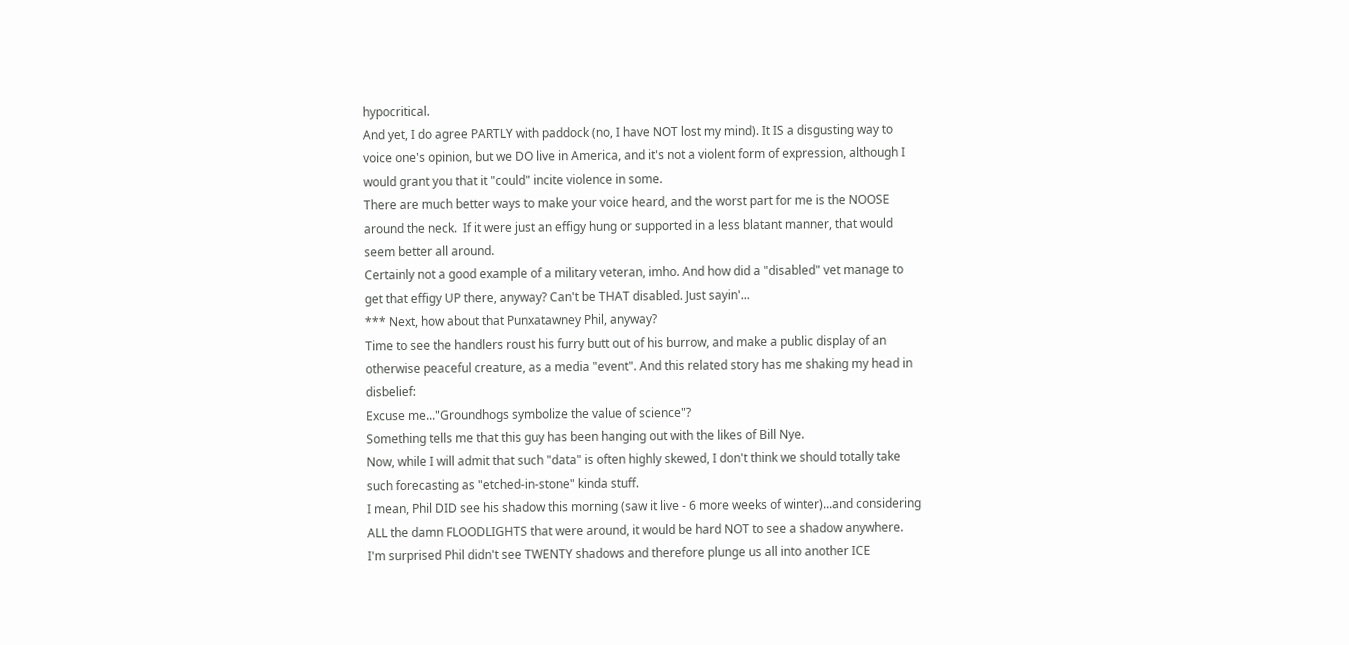hypocritical.
And yet, I do agree PARTLY with paddock (no, I have NOT lost my mind). It IS a disgusting way to voice one's opinion, but we DO live in America, and it's not a violent form of expression, although I would grant you that it "could" incite violence in some.
There are much better ways to make your voice heard, and the worst part for me is the NOOSE around the neck.  If it were just an effigy hung or supported in a less blatant manner, that would seem better all around.
Certainly not a good example of a military veteran, imho. And how did a "disabled" vet manage to get that effigy UP there, anyway? Can't be THAT disabled. Just sayin'...
*** Next, how about that Punxatawney Phil, anyway?
Time to see the handlers roust his furry butt out of his burrow, and make a public display of an otherwise peaceful creature, as a media "event". And this related story has me shaking my head in disbelief:
Excuse me..."Groundhogs symbolize the value of science"?
Something tells me that this guy has been hanging out with the likes of Bill Nye.
Now, while I will admit that such "data" is often highly skewed, I don't think we should totally take such forecasting as "etched-in-stone" kinda stuff.
I mean, Phil DID see his shadow this morning (saw it live - 6 more weeks of winter)...and considering ALL the damn FLOODLIGHTS that were around, it would be hard NOT to see a shadow anywhere.
I'm surprised Phil didn't see TWENTY shadows and therefore plunge us all into another ICE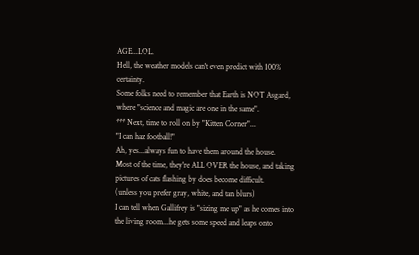AGE...LOL.
Hell, the weather models can't even predict with 100% certainty.
Some folks need to remember that Earth is NOT Asgard, where "science and magic are one in the same".
*** Next, time to roll on by "Kitten Corner"...
"I can haz football!"
Ah, yes...always fun to have them around the house.
Most of the time, they're ALL OVER the house, and taking pictures of cats flashing by does become difficult.
(unless you prefer gray, white, and tan blurs)
I can tell when Gallifrey is "sizing me up" as he comes into the living room...he gets some speed and leaps onto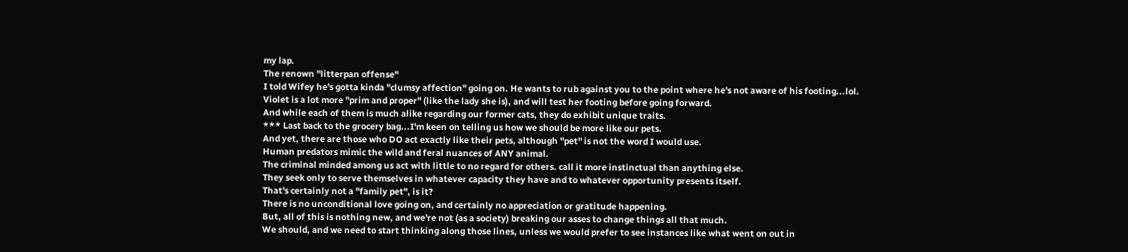my lap.
The renown "litterpan offense"
I told Wifey he's gotta kinda "clumsy affection" going on. He wants to rub against you to the point where he's not aware of his footing...lol.
Violet is a lot more "prim and proper" (like the lady she is), and will test her footing before going forward.
And while each of them is much alike regarding our former cats, they do exhibit unique traits.
*** Last back to the grocery bag...I'm keen on telling us how we should be more like our pets.
And yet, there are those who DO act exactly like their pets, although "pet" is not the word I would use.
Human predators mimic the wild and feral nuances of ANY animal.
The criminal minded among us act with little to no regard for others. call it more instinctual than anything else.
They seek only to serve themselves in whatever capacity they have and to whatever opportunity presents itself.
That's certainly not a "family pet", is it?
There is no unconditional love going on, and certainly no appreciation or gratitude happening.
But, all of this is nothing new, and we're not (as a society) breaking our asses to change things all that much.
We should, and we need to start thinking along those lines, unless we would prefer to see instances like what went on out in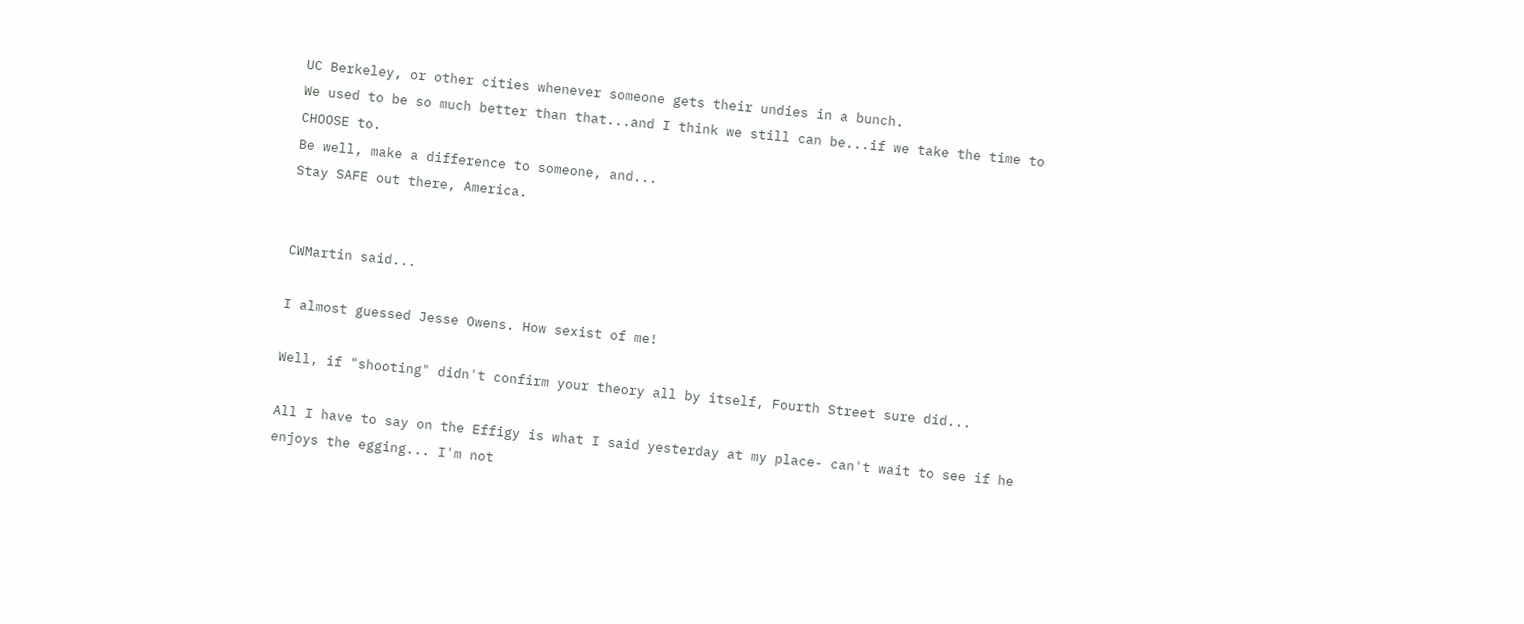UC Berkeley, or other cities whenever someone gets their undies in a bunch.
We used to be so much better than that...and I think we still can be...if we take the time to CHOOSE to.
Be well, make a difference to someone, and...
Stay SAFE out there, America.


CWMartin said...

I almost guessed Jesse Owens. How sexist of me!

Well, if "shooting" didn't confirm your theory all by itself, Fourth Street sure did...

All I have to say on the Effigy is what I said yesterday at my place- can't wait to see if he enjoys the egging... I'm not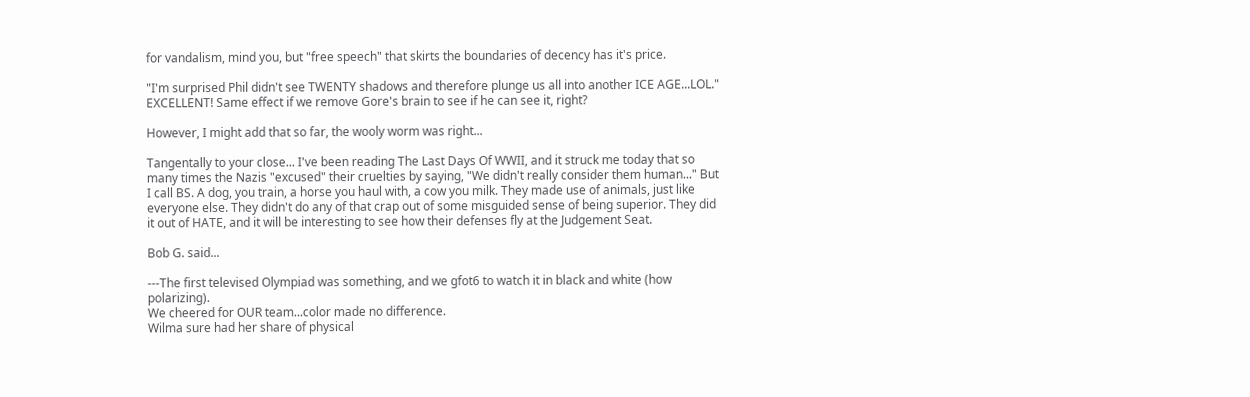for vandalism, mind you, but "free speech" that skirts the boundaries of decency has it's price.

"I'm surprised Phil didn't see TWENTY shadows and therefore plunge us all into another ICE AGE...LOL." EXCELLENT! Same effect if we remove Gore's brain to see if he can see it, right?

However, I might add that so far, the wooly worm was right...

Tangentally to your close... I've been reading The Last Days Of WWII, and it struck me today that so many times the Nazis "excused" their cruelties by saying, "We didn't really consider them human..." But I call BS. A dog, you train, a horse you haul with, a cow you milk. They made use of animals, just like everyone else. They didn't do any of that crap out of some misguided sense of being superior. They did it out of HATE, and it will be interesting to see how their defenses fly at the Judgement Seat.

Bob G. said...

---The first televised Olympiad was something, and we gfot6 to watch it in black and white (how polarizing).
We cheered for OUR team...color made no difference.
Wilma sure had her share of physical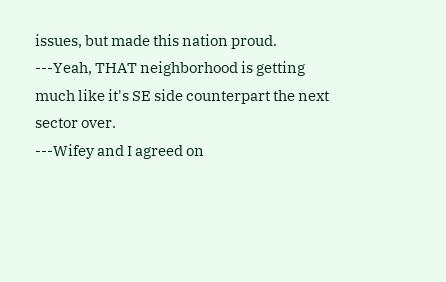issues, but made this nation proud.
---Yeah, THAT neighborhood is getting much like it's SE side counterpart the next sector over.
---Wifey and I agreed on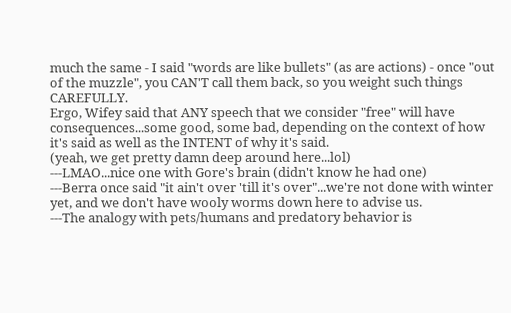much the same - I said "words are like bullets" (as are actions) - once "out of the muzzle", you CAN'T call them back, so you weight such things CAREFULLY.
Ergo, Wifey said that ANY speech that we consider "free" will have consequences...some good, some bad, depending on the context of how it's said as well as the INTENT of why it's said.
(yeah, we get pretty damn deep around here...lol)
---LMAO...nice one with Gore's brain (didn't know he had one)
---Berra once said "it ain't over 'till it's over"...we're not done with winter yet, and we don't have wooly worms down here to advise us.
---The analogy with pets/humans and predatory behavior is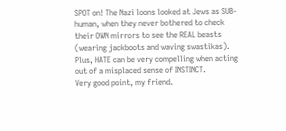SPOT on! The Nazi loons looked at Jews as SUB-human, when they never bothered to check their OWN mirrors to see the REAL beasts (wearing jackboots and waving swastikas).
Plus, HATE can be very compelling when acting out of a misplaced sense of INSTINCT.
Very good point, my friend.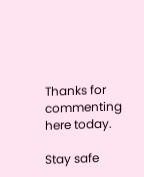Thanks for commenting here today.

Stay safe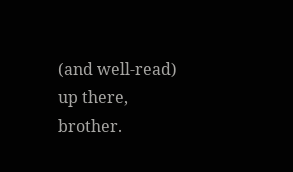(and well-read) up there, brother.